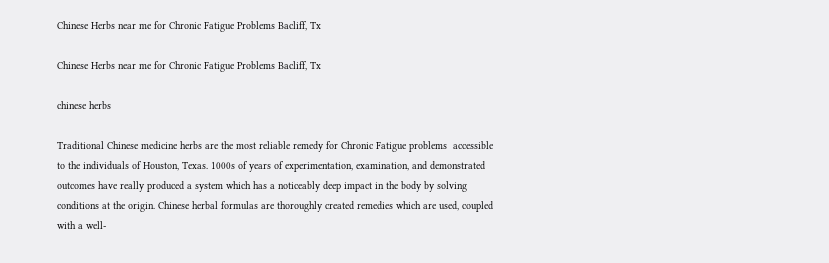Chinese Herbs near me for Chronic Fatigue Problems Bacliff, Tx

Chinese Herbs near me for Chronic Fatigue Problems Bacliff, Tx

chinese herbs

Traditional Chinese medicine herbs are the most reliable remedy for Chronic Fatigue problems  accessible to the individuals of Houston, Texas. 1000s of years of experimentation, examination, and demonstrated outcomes have really produced a system which has a noticeably deep impact in the body by solving conditions at the origin. Chinese herbal formulas are thoroughly created remedies which are used, coupled with a well-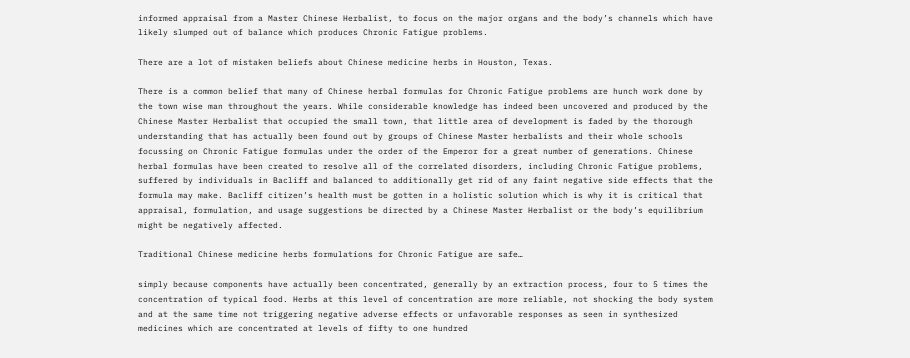informed appraisal from a Master Chinese Herbalist, to focus on the major organs and the body’s channels which have likely slumped out of balance which produces Chronic Fatigue problems.

There are a lot of mistaken beliefs about Chinese medicine herbs in Houston, Texas.

There is a common belief that many of Chinese herbal formulas for Chronic Fatigue problems are hunch work done by the town wise man throughout the years. While considerable knowledge has indeed been uncovered and produced by the Chinese Master Herbalist that occupied the small town, that little area of development is faded by the thorough understanding that has actually been found out by groups of Chinese Master herbalists and their whole schools focussing on Chronic Fatigue formulas under the order of the Emperor for a great number of generations. Chinese herbal formulas have been created to resolve all of the correlated disorders, including Chronic Fatigue problems, suffered by individuals in Bacliff and balanced to additionally get rid of any faint negative side effects that the formula may make. Bacliff citizen’s health must be gotten in a holistic solution which is why it is critical that appraisal, formulation, and usage suggestions be directed by a Chinese Master Herbalist or the body’s equilibrium might be negatively affected.

Traditional Chinese medicine herbs formulations for Chronic Fatigue are safe…

simply because components have actually been concentrated, generally by an extraction process, four to 5 times the concentration of typical food. Herbs at this level of concentration are more reliable, not shocking the body system and at the same time not triggering negative adverse effects or unfavorable responses as seen in synthesized medicines which are concentrated at levels of fifty to one hundred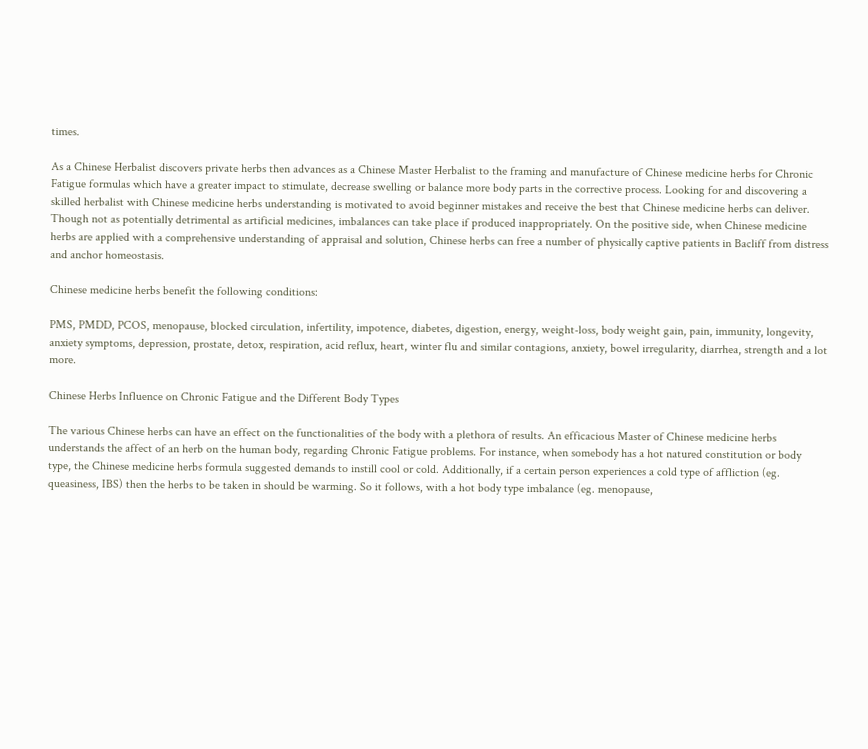times.

As a Chinese Herbalist discovers private herbs then advances as a Chinese Master Herbalist to the framing and manufacture of Chinese medicine herbs for Chronic Fatigue formulas which have a greater impact to stimulate, decrease swelling or balance more body parts in the corrective process. Looking for and discovering a skilled herbalist with Chinese medicine herbs understanding is motivated to avoid beginner mistakes and receive the best that Chinese medicine herbs can deliver. Though not as potentially detrimental as artificial medicines, imbalances can take place if produced inappropriately. On the positive side, when Chinese medicine herbs are applied with a comprehensive understanding of appraisal and solution, Chinese herbs can free a number of physically captive patients in Bacliff from distress and anchor homeostasis.

Chinese medicine herbs benefit the following conditions:

PMS, PMDD, PCOS, menopause, blocked circulation, infertility, impotence, diabetes, digestion, energy, weight-loss, body weight gain, pain, immunity, longevity, anxiety symptoms, depression, prostate, detox, respiration, acid reflux, heart, winter flu and similar contagions, anxiety, bowel irregularity, diarrhea, strength and a lot more.

Chinese Herbs Influence on Chronic Fatigue and the Different Body Types

The various Chinese herbs can have an effect on the functionalities of the body with a plethora of results. An efficacious Master of Chinese medicine herbs understands the affect of an herb on the human body, regarding Chronic Fatigue problems. For instance, when somebody has a hot natured constitution or body type, the Chinese medicine herbs formula suggested demands to instill cool or cold. Additionally, if a certain person experiences a cold type of affliction (eg. queasiness, IBS) then the herbs to be taken in should be warming. So it follows, with a hot body type imbalance (eg. menopause,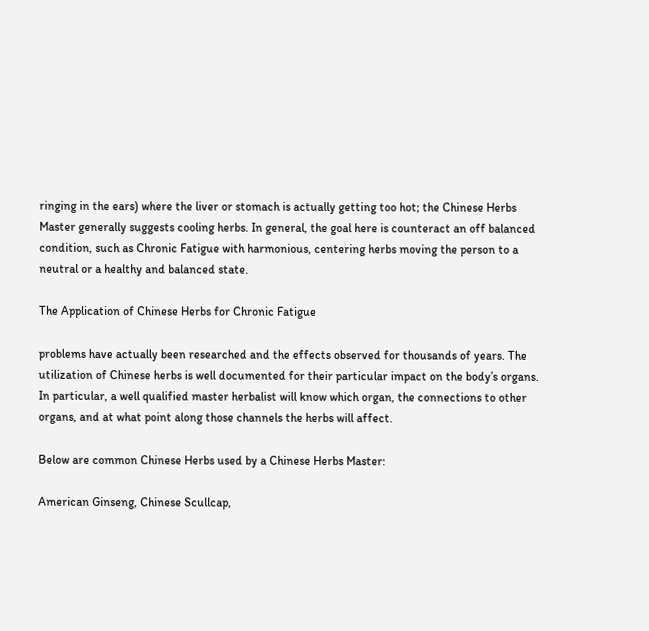ringing in the ears) where the liver or stomach is actually getting too hot; the Chinese Herbs Master generally suggests cooling herbs. In general, the goal here is counteract an off balanced condition, such as Chronic Fatigue with harmonious, centering herbs moving the person to a neutral or a healthy and balanced state.

The Application of Chinese Herbs for Chronic Fatigue

problems have actually been researched and the effects observed for thousands of years. The utilization of Chinese herbs is well documented for their particular impact on the body’s organs. In particular, a well qualified master herbalist will know which organ, the connections to other organs, and at what point along those channels the herbs will affect.

Below are common Chinese Herbs used by a Chinese Herbs Master:

American Ginseng, Chinese Scullcap,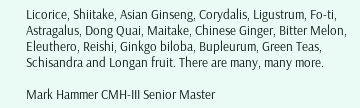Licorice, Shiitake, Asian Ginseng, Corydalis, Ligustrum, Fo-ti, Astragalus, Dong Quai, Maitake, Chinese Ginger, Bitter Melon, Eleuthero, Reishi, Ginkgo biloba, Bupleurum, Green Teas, Schisandra and Longan fruit. There are many, many more.

Mark Hammer CMH-III Senior Master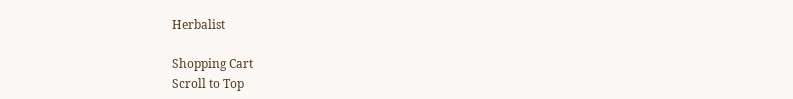Herbalist

Shopping Cart
Scroll to Top